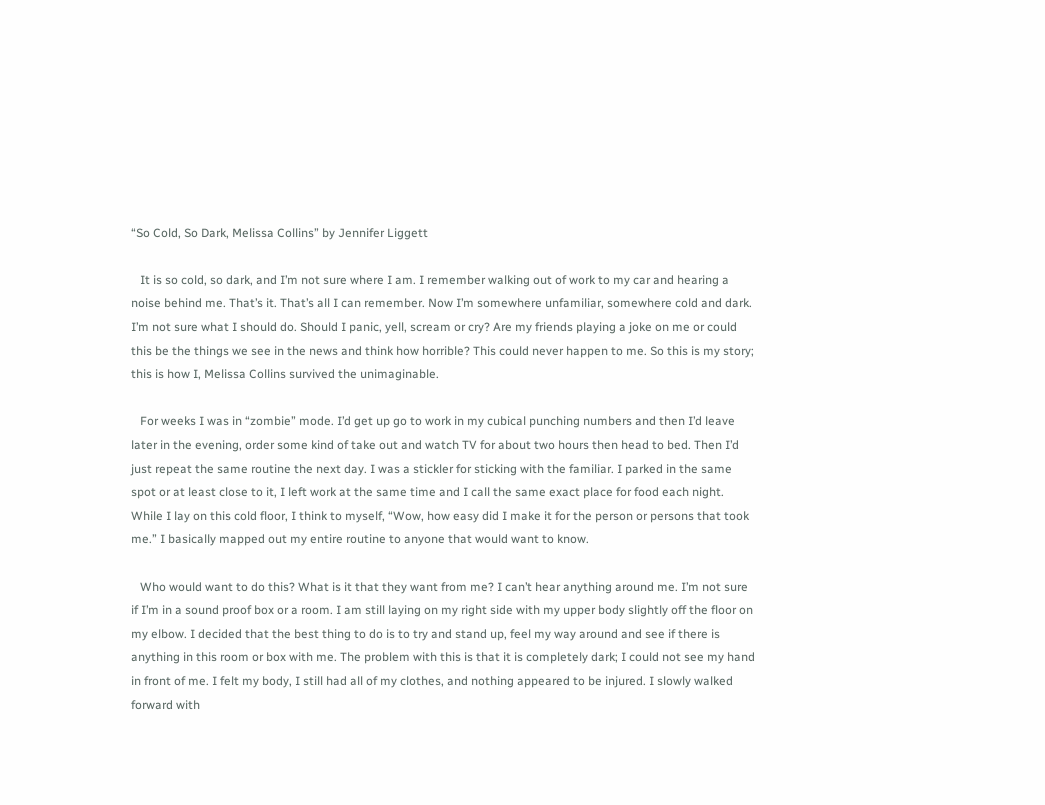“So Cold, So Dark, Melissa Collins” by Jennifer Liggett

   It is so cold, so dark, and I’m not sure where I am. I remember walking out of work to my car and hearing a noise behind me. That’s it. That’s all I can remember. Now I’m somewhere unfamiliar, somewhere cold and dark. I’m not sure what I should do. Should I panic, yell, scream or cry? Are my friends playing a joke on me or could this be the things we see in the news and think how horrible? This could never happen to me. So this is my story; this is how I, Melissa Collins survived the unimaginable.

   For weeks I was in “zombie” mode. I’d get up go to work in my cubical punching numbers and then I’d leave later in the evening, order some kind of take out and watch TV for about two hours then head to bed. Then I’d just repeat the same routine the next day. I was a stickler for sticking with the familiar. I parked in the same spot or at least close to it, I left work at the same time and I call the same exact place for food each night. While I lay on this cold floor, I think to myself, “Wow, how easy did I make it for the person or persons that took me.” I basically mapped out my entire routine to anyone that would want to know.

   Who would want to do this? What is it that they want from me? I can’t hear anything around me. I’m not sure if I’m in a sound proof box or a room. I am still laying on my right side with my upper body slightly off the floor on my elbow. I decided that the best thing to do is to try and stand up, feel my way around and see if there is anything in this room or box with me. The problem with this is that it is completely dark; I could not see my hand in front of me. I felt my body, I still had all of my clothes, and nothing appeared to be injured. I slowly walked forward with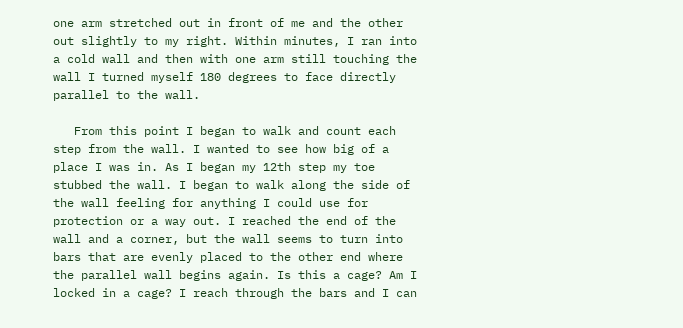one arm stretched out in front of me and the other out slightly to my right. Within minutes, I ran into a cold wall and then with one arm still touching the wall I turned myself 180 degrees to face directly parallel to the wall.

   From this point I began to walk and count each step from the wall. I wanted to see how big of a place I was in. As I began my 12th step my toe stubbed the wall. I began to walk along the side of the wall feeling for anything I could use for protection or a way out. I reached the end of the wall and a corner, but the wall seems to turn into bars that are evenly placed to the other end where the parallel wall begins again. Is this a cage? Am I locked in a cage? I reach through the bars and I can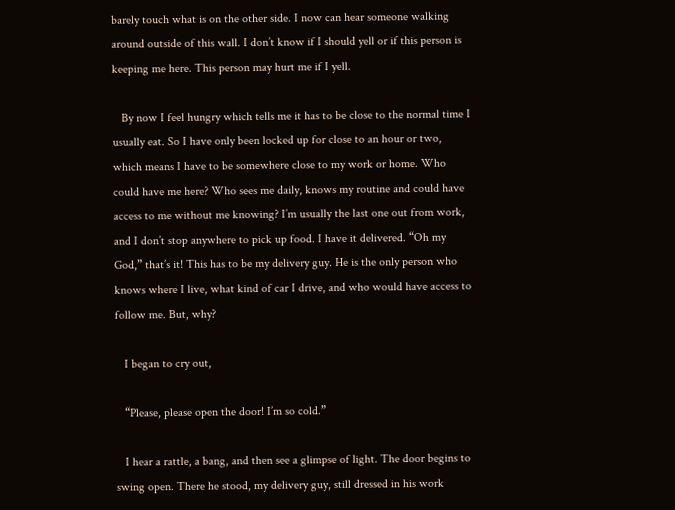barely touch what is on the other side. I now can hear someone walking around outside of this wall. I don’t know if I should yell or if this person is keeping me here. This person may hurt me if I yell.

   By now I feel hungry which tells me it has to be close to the normal time I usually eat. So I have only been locked up for close to an hour or two, which means I have to be somewhere close to my work or home. Who could have me here? Who sees me daily, knows my routine and could have access to me without me knowing? I’m usually the last one out from work, and I don’t stop anywhere to pick up food. I have it delivered. “Oh my God,” that’s it! This has to be my delivery guy. He is the only person who knows where I live, what kind of car I drive, and who would have access to follow me. But, why?

   I began to cry out,

   “Please, please open the door! I’m so cold.”

   I hear a rattle, a bang, and then see a glimpse of light. The door begins to swing open. There he stood, my delivery guy, still dressed in his work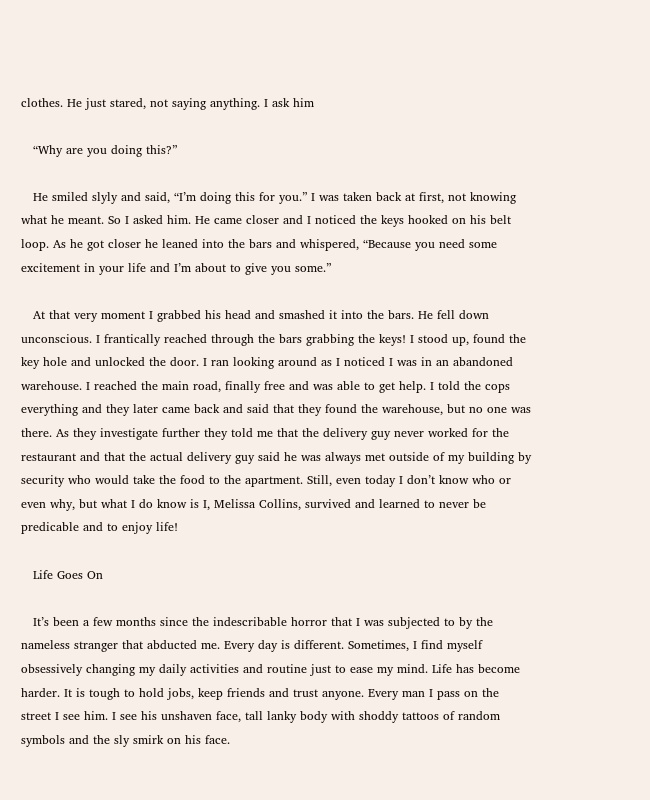clothes. He just stared, not saying anything. I ask him

   “Why are you doing this?”

   He smiled slyly and said, “I’m doing this for you.” I was taken back at first, not knowing what he meant. So I asked him. He came closer and I noticed the keys hooked on his belt loop. As he got closer he leaned into the bars and whispered, “Because you need some excitement in your life and I’m about to give you some.”

   At that very moment I grabbed his head and smashed it into the bars. He fell down unconscious. I frantically reached through the bars grabbing the keys! I stood up, found the key hole and unlocked the door. I ran looking around as I noticed I was in an abandoned warehouse. I reached the main road, finally free and was able to get help. I told the cops everything and they later came back and said that they found the warehouse, but no one was there. As they investigate further they told me that the delivery guy never worked for the restaurant and that the actual delivery guy said he was always met outside of my building by security who would take the food to the apartment. Still, even today I don’t know who or even why, but what I do know is I, Melissa Collins, survived and learned to never be predicable and to enjoy life!

   Life Goes On

   It’s been a few months since the indescribable horror that I was subjected to by the nameless stranger that abducted me. Every day is different. Sometimes, I find myself obsessively changing my daily activities and routine just to ease my mind. Life has become harder. It is tough to hold jobs, keep friends and trust anyone. Every man I pass on the street I see him. I see his unshaven face, tall lanky body with shoddy tattoos of random symbols and the sly smirk on his face.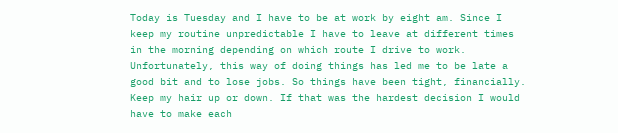Today is Tuesday and I have to be at work by eight am. Since I keep my routine unpredictable I have to leave at different times in the morning depending on which route I drive to work. Unfortunately, this way of doing things has led me to be late a good bit and to lose jobs. So things have been tight, financially. Keep my hair up or down. If that was the hardest decision I would have to make each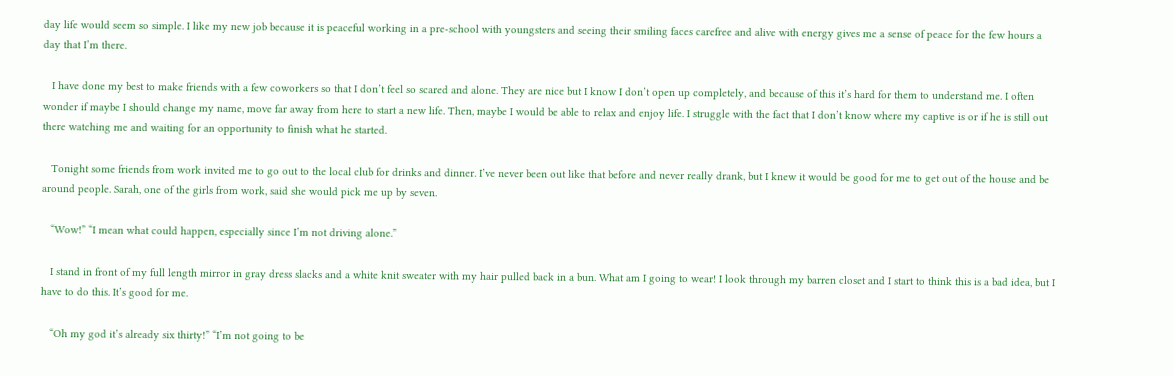day life would seem so simple. I like my new job because it is peaceful working in a pre-school with youngsters and seeing their smiling faces carefree and alive with energy gives me a sense of peace for the few hours a day that I’m there.

   I have done my best to make friends with a few coworkers so that I don’t feel so scared and alone. They are nice but I know I don’t open up completely, and because of this it’s hard for them to understand me. I often wonder if maybe I should change my name, move far away from here to start a new life. Then, maybe I would be able to relax and enjoy life. I struggle with the fact that I don’t know where my captive is or if he is still out there watching me and waiting for an opportunity to finish what he started.

   Tonight some friends from work invited me to go out to the local club for drinks and dinner. I’ve never been out like that before and never really drank, but I knew it would be good for me to get out of the house and be around people. Sarah, one of the girls from work, said she would pick me up by seven.

   “Wow!” “I mean what could happen, especially since I’m not driving alone.”

   I stand in front of my full length mirror in gray dress slacks and a white knit sweater with my hair pulled back in a bun. What am I going to wear! I look through my barren closet and I start to think this is a bad idea, but I have to do this. It’s good for me.

   “Oh my god it’s already six thirty!” “I’m not going to be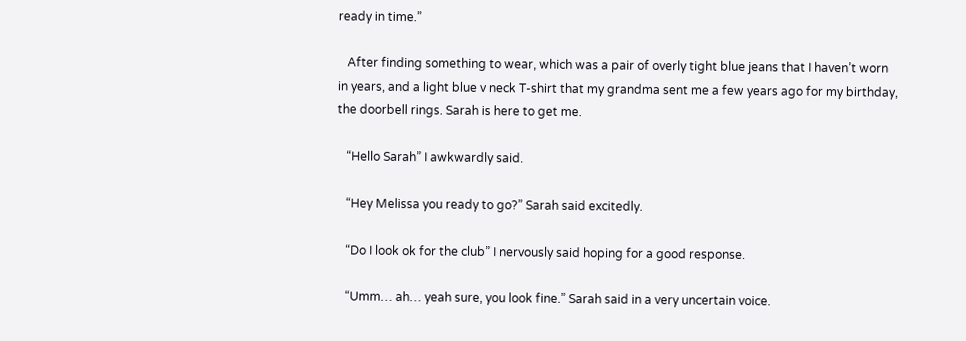ready in time.”

   After finding something to wear, which was a pair of overly tight blue jeans that I haven’t worn in years, and a light blue v neck T-shirt that my grandma sent me a few years ago for my birthday, the doorbell rings. Sarah is here to get me.

   “Hello Sarah” I awkwardly said.

   “Hey Melissa you ready to go?” Sarah said excitedly.

   “Do I look ok for the club” I nervously said hoping for a good response.

   “Umm… ah… yeah sure, you look fine.” Sarah said in a very uncertain voice.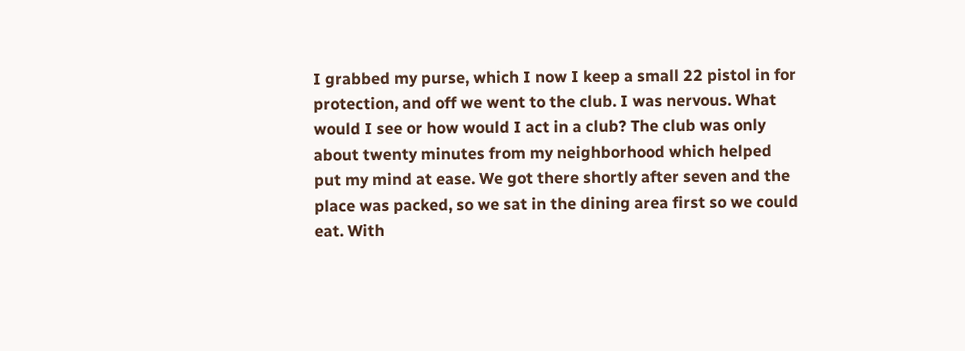I grabbed my purse, which I now I keep a small 22 pistol in for protection, and off we went to the club. I was nervous. What would I see or how would I act in a club? The club was only about twenty minutes from my neighborhood which helped put my mind at ease. We got there shortly after seven and the place was packed, so we sat in the dining area first so we could eat. With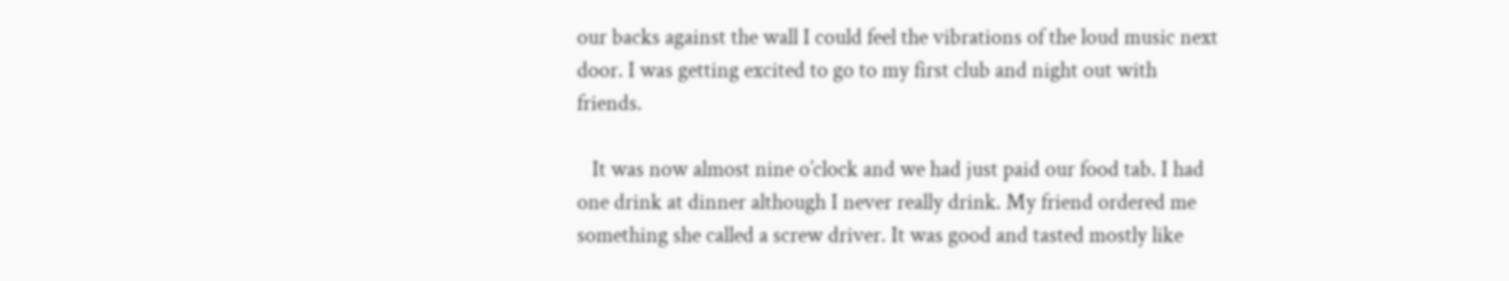our backs against the wall I could feel the vibrations of the loud music next door. I was getting excited to go to my first club and night out with friends.

   It was now almost nine o’clock and we had just paid our food tab. I had one drink at dinner although I never really drink. My friend ordered me something she called a screw driver. It was good and tasted mostly like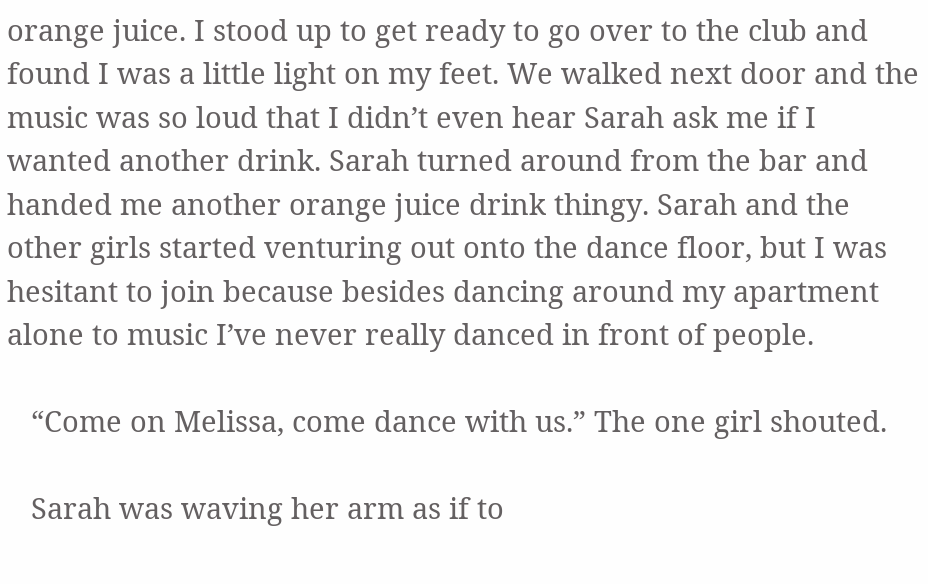orange juice. I stood up to get ready to go over to the club and found I was a little light on my feet. We walked next door and the music was so loud that I didn’t even hear Sarah ask me if I wanted another drink. Sarah turned around from the bar and handed me another orange juice drink thingy. Sarah and the other girls started venturing out onto the dance floor, but I was hesitant to join because besides dancing around my apartment alone to music I’ve never really danced in front of people.

   “Come on Melissa, come dance with us.” The one girl shouted.

   Sarah was waving her arm as if to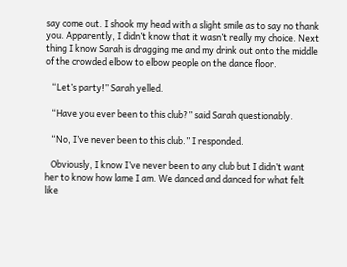say come out. I shook my head with a slight smile as to say no thank you. Apparently, I didn’t know that it wasn’t really my choice. Next thing I know Sarah is dragging me and my drink out onto the middle of the crowded elbow to elbow people on the dance floor.

   “Let’s party!” Sarah yelled.

   “Have you ever been to this club?” said Sarah questionably.

   “No, I’ve never been to this club.” I responded.

   Obviously, I know I’ve never been to any club but I didn’t want her to know how lame I am. We danced and danced for what felt like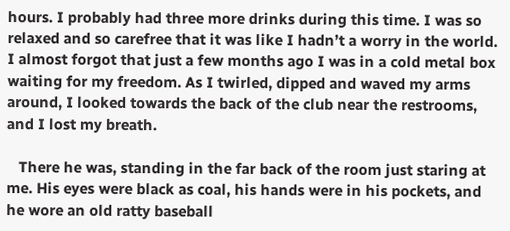hours. I probably had three more drinks during this time. I was so relaxed and so carefree that it was like I hadn’t a worry in the world. I almost forgot that just a few months ago I was in a cold metal box waiting for my freedom. As I twirled, dipped and waved my arms around, I looked towards the back of the club near the restrooms, and I lost my breath.

   There he was, standing in the far back of the room just staring at me. His eyes were black as coal, his hands were in his pockets, and he wore an old ratty baseball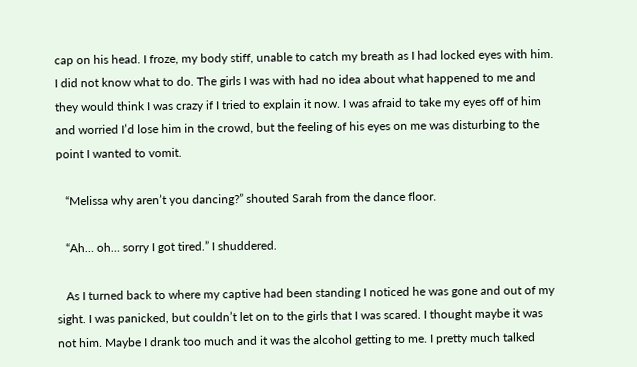cap on his head. I froze, my body stiff, unable to catch my breath as I had locked eyes with him. I did not know what to do. The girls I was with had no idea about what happened to me and they would think I was crazy if I tried to explain it now. I was afraid to take my eyes off of him and worried I’d lose him in the crowd, but the feeling of his eyes on me was disturbing to the point I wanted to vomit.

   “Melissa why aren’t you dancing?” shouted Sarah from the dance floor.

   “Ah… oh… sorry I got tired.” I shuddered.

   As I turned back to where my captive had been standing I noticed he was gone and out of my sight. I was panicked, but couldn’t let on to the girls that I was scared. I thought maybe it was not him. Maybe I drank too much and it was the alcohol getting to me. I pretty much talked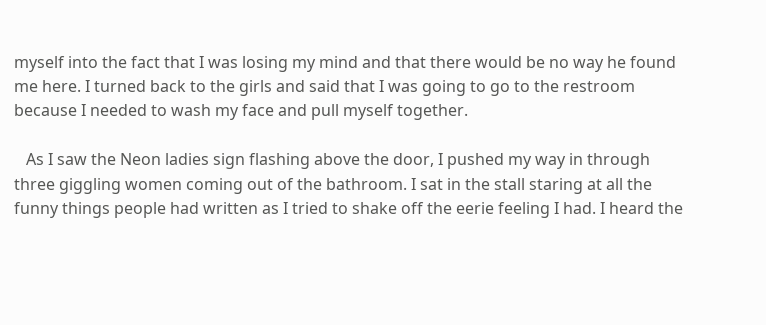myself into the fact that I was losing my mind and that there would be no way he found me here. I turned back to the girls and said that I was going to go to the restroom because I needed to wash my face and pull myself together.

   As I saw the Neon ladies sign flashing above the door, I pushed my way in through three giggling women coming out of the bathroom. I sat in the stall staring at all the funny things people had written as I tried to shake off the eerie feeling I had. I heard the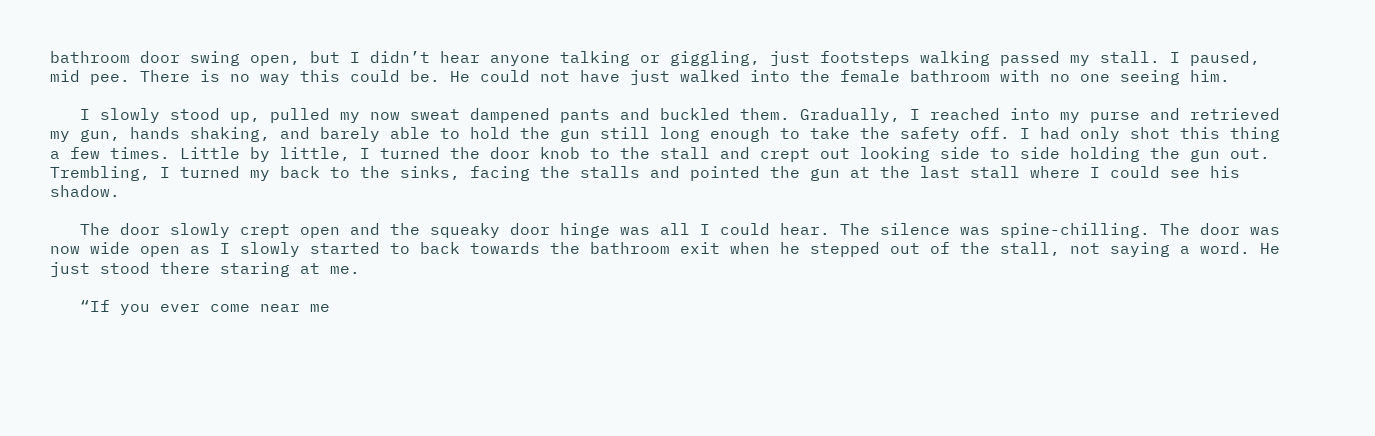bathroom door swing open, but I didn’t hear anyone talking or giggling, just footsteps walking passed my stall. I paused, mid pee. There is no way this could be. He could not have just walked into the female bathroom with no one seeing him.

   I slowly stood up, pulled my now sweat dampened pants and buckled them. Gradually, I reached into my purse and retrieved my gun, hands shaking, and barely able to hold the gun still long enough to take the safety off. I had only shot this thing a few times. Little by little, I turned the door knob to the stall and crept out looking side to side holding the gun out. Trembling, I turned my back to the sinks, facing the stalls and pointed the gun at the last stall where I could see his shadow.

   The door slowly crept open and the squeaky door hinge was all I could hear. The silence was spine-chilling. The door was now wide open as I slowly started to back towards the bathroom exit when he stepped out of the stall, not saying a word. He just stood there staring at me.

   “If you ever come near me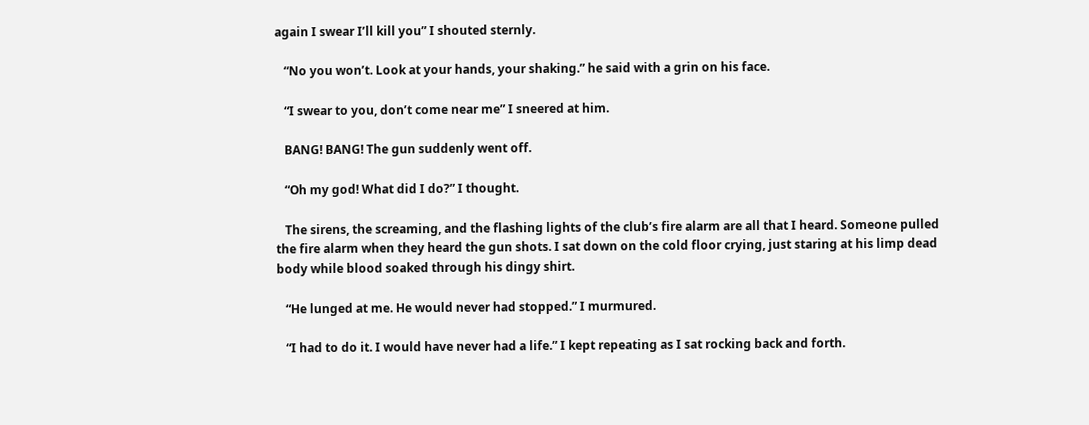again I swear I’ll kill you” I shouted sternly.

   “No you won’t. Look at your hands, your shaking.” he said with a grin on his face.

   “I swear to you, don’t come near me” I sneered at him.

   BANG! BANG! The gun suddenly went off.

   “Oh my god! What did I do?” I thought.

   The sirens, the screaming, and the flashing lights of the club’s fire alarm are all that I heard. Someone pulled the fire alarm when they heard the gun shots. I sat down on the cold floor crying, just staring at his limp dead body while blood soaked through his dingy shirt.

   “He lunged at me. He would never had stopped.” I murmured.

   “I had to do it. I would have never had a life.” I kept repeating as I sat rocking back and forth.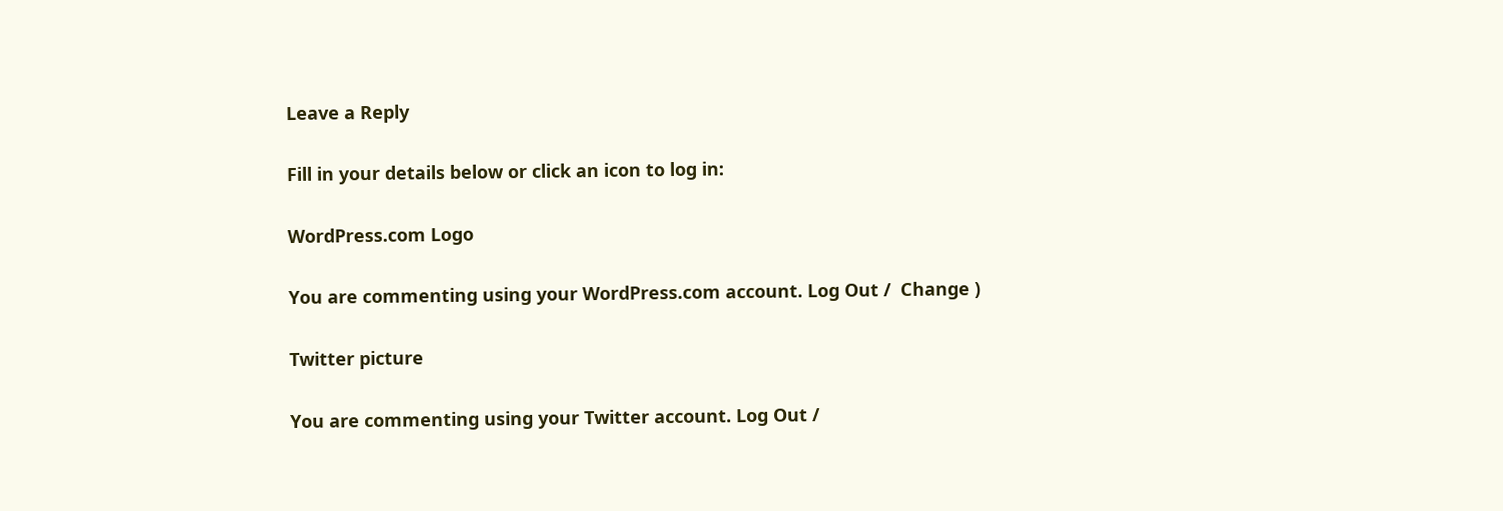Leave a Reply

Fill in your details below or click an icon to log in:

WordPress.com Logo

You are commenting using your WordPress.com account. Log Out /  Change )

Twitter picture

You are commenting using your Twitter account. Log Out /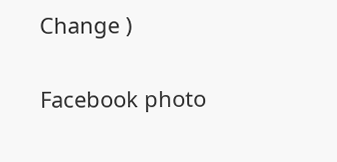Change )

Facebook photo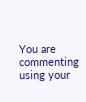You are commenting using your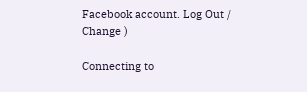Facebook account. Log Out /  Change )

Connecting to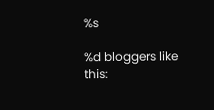%s

%d bloggers like this: